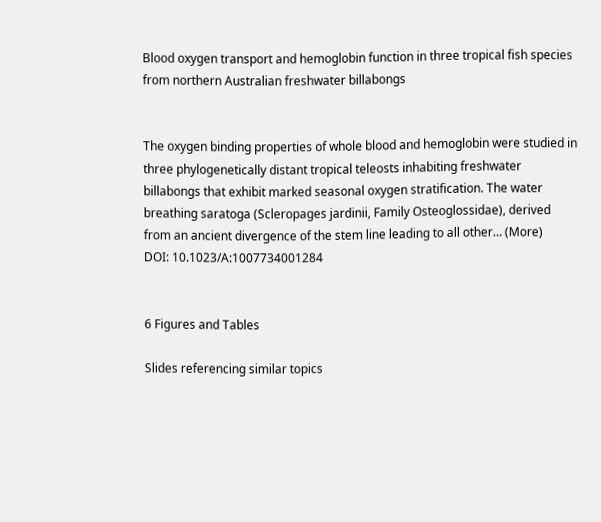Blood oxygen transport and hemoglobin function in three tropical fish species from northern Australian freshwater billabongs


The oxygen binding properties of whole blood and hemoglobin were studied in three phylogenetically distant tropical teleosts inhabiting freshwater billabongs that exhibit marked seasonal oxygen stratification. The water breathing saratoga (Scleropages jardinii, Family Osteoglossidae), derived from an ancient divergence of the stem line leading to all other… (More)
DOI: 10.1023/A:1007734001284


6 Figures and Tables

Slides referencing similar topics